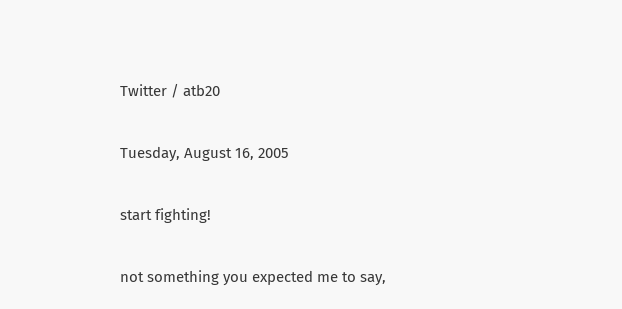Twitter / atb20

Tuesday, August 16, 2005

start fighting!

not something you expected me to say,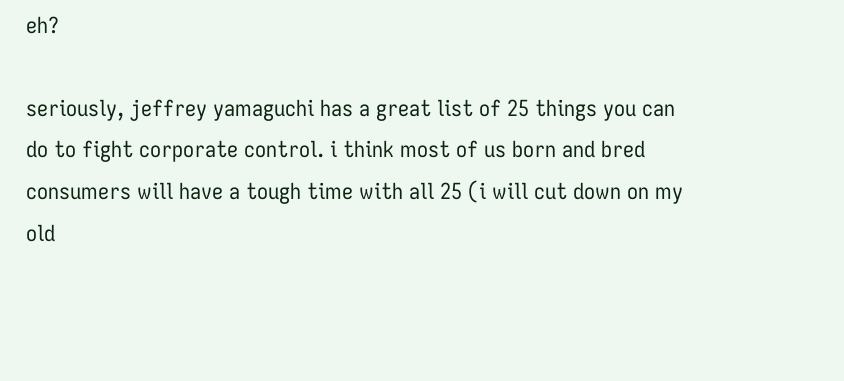eh?

seriously, jeffrey yamaguchi has a great list of 25 things you can do to fight corporate control. i think most of us born and bred consumers will have a tough time with all 25 (i will cut down on my old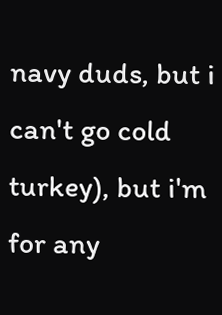navy duds, but i can't go cold turkey), but i'm for any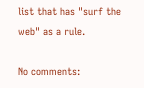list that has "surf the web" as a rule.

No comments: